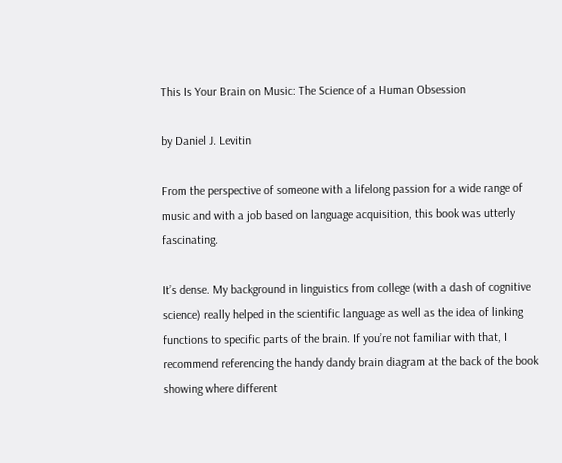This Is Your Brain on Music: The Science of a Human Obsession

by Daniel J. Levitin

From the perspective of someone with a lifelong passion for a wide range of music and with a job based on language acquisition, this book was utterly fascinating.

It’s dense. My background in linguistics from college (with a dash of cognitive science) really helped in the scientific language as well as the idea of linking functions to specific parts of the brain. If you’re not familiar with that, I recommend referencing the handy dandy brain diagram at the back of the book showing where different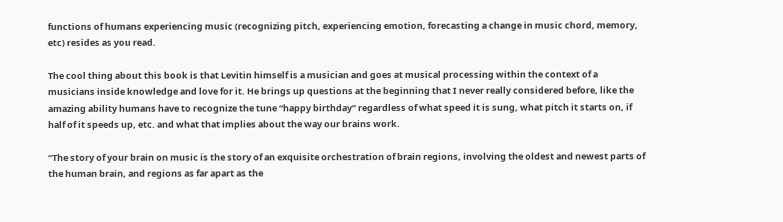functions of humans experiencing music (recognizing pitch, experiencing emotion, forecasting a change in music chord, memory, etc) resides as you read.

The cool thing about this book is that Levitin himself is a musician and goes at musical processing within the context of a musicians inside knowledge and love for it. He brings up questions at the beginning that I never really considered before, like the amazing ability humans have to recognize the tune “happy birthday” regardless of what speed it is sung, what pitch it starts on, if half of it speeds up, etc. and what that implies about the way our brains work.

“The story of your brain on music is the story of an exquisite orchestration of brain regions, involving the oldest and newest parts of the human brain, and regions as far apart as the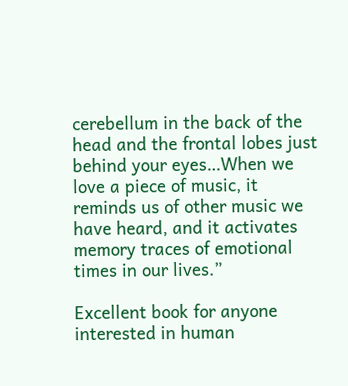cerebellum in the back of the head and the frontal lobes just behind your eyes…When we love a piece of music, it reminds us of other music we have heard, and it activates memory traces of emotional times in our lives.”

Excellent book for anyone interested in human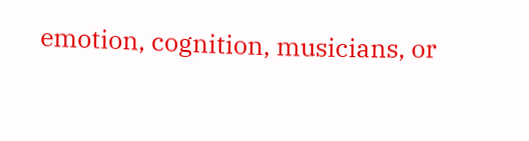emotion, cognition, musicians, or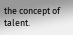the concept of talent.